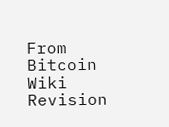From Bitcoin Wiki
Revision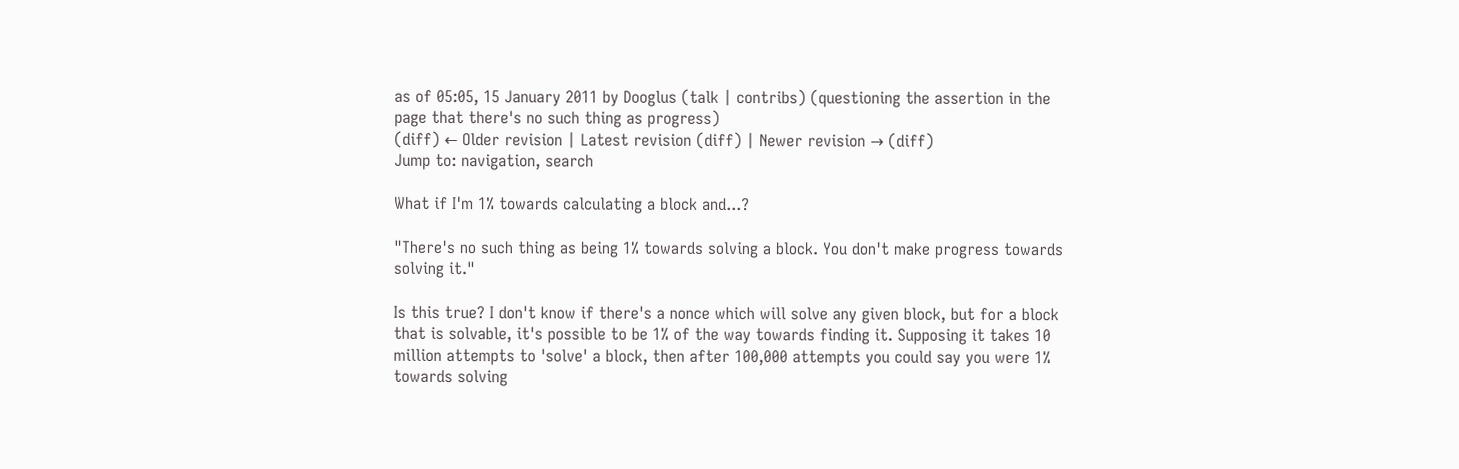as of 05:05, 15 January 2011 by Dooglus (talk | contribs) (questioning the assertion in the page that there's no such thing as progress)
(diff) ← Older revision | Latest revision (diff) | Newer revision → (diff)
Jump to: navigation, search

What if I'm 1% towards calculating a block and...?

"There's no such thing as being 1% towards solving a block. You don't make progress towards solving it."

Is this true? I don't know if there's a nonce which will solve any given block, but for a block that is solvable, it's possible to be 1% of the way towards finding it. Supposing it takes 10 million attempts to 'solve' a block, then after 100,000 attempts you could say you were 1% towards solving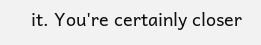it. You're certainly closer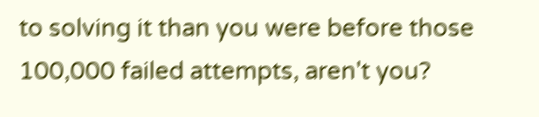to solving it than you were before those 100,000 failed attempts, aren't you?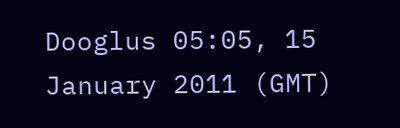Dooglus 05:05, 15 January 2011 (GMT)